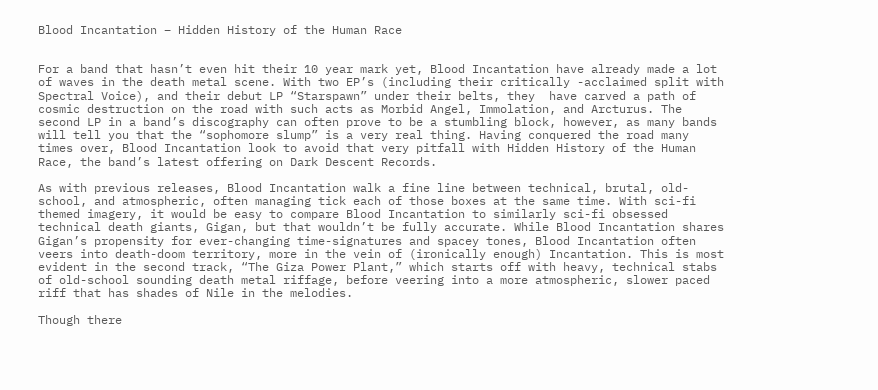Blood Incantation – Hidden History of the Human Race


For a band that hasn’t even hit their 10 year mark yet, Blood Incantation have already made a lot of waves in the death metal scene. With two EP’s (including their critically -acclaimed split with Spectral Voice), and their debut LP “Starspawn” under their belts, they  have carved a path of cosmic destruction on the road with such acts as Morbid Angel, Immolation, and Arcturus. The second LP in a band’s discography can often prove to be a stumbling block, however, as many bands will tell you that the “sophomore slump” is a very real thing. Having conquered the road many times over, Blood Incantation look to avoid that very pitfall with Hidden History of the Human Race, the band’s latest offering on Dark Descent Records.

As with previous releases, Blood Incantation walk a fine line between technical, brutal, old-school, and atmospheric, often managing tick each of those boxes at the same time. With sci-fi themed imagery, it would be easy to compare Blood Incantation to similarly sci-fi obsessed technical death giants, Gigan, but that wouldn’t be fully accurate. While Blood Incantation shares Gigan’s propensity for ever-changing time-signatures and spacey tones, Blood Incantation often veers into death-doom territory, more in the vein of (ironically enough) Incantation. This is most evident in the second track, “The Giza Power Plant,” which starts off with heavy, technical stabs of old-school sounding death metal riffage, before veering into a more atmospheric, slower paced riff that has shades of Nile in the melodies.

Though there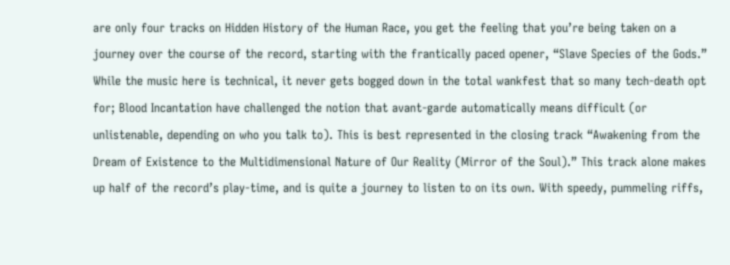are only four tracks on Hidden History of the Human Race, you get the feeling that you’re being taken on a journey over the course of the record, starting with the frantically paced opener, “Slave Species of the Gods.” While the music here is technical, it never gets bogged down in the total wankfest that so many tech-death opt for; Blood Incantation have challenged the notion that avant-garde automatically means difficult (or unlistenable, depending on who you talk to). This is best represented in the closing track “Awakening from the Dream of Existence to the Multidimensional Nature of Our Reality (Mirror of the Soul).” This track alone makes up half of the record’s play-time, and is quite a journey to listen to on its own. With speedy, pummeling riffs,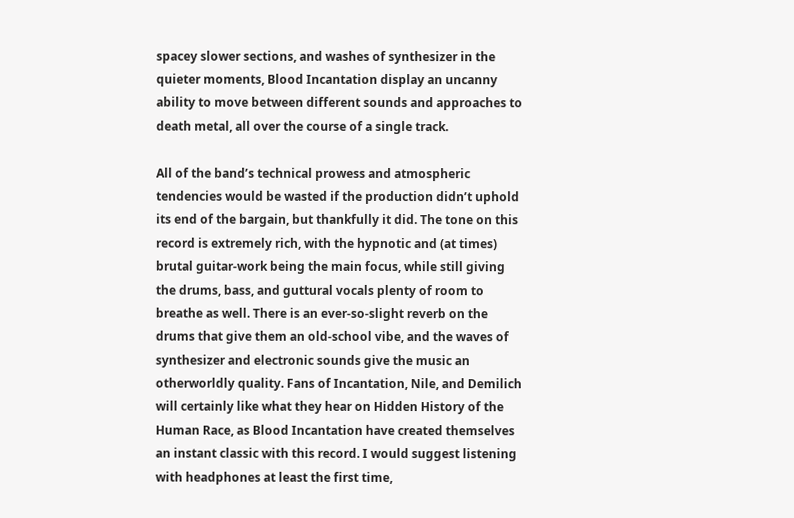spacey slower sections, and washes of synthesizer in the quieter moments, Blood Incantation display an uncanny ability to move between different sounds and approaches to death metal, all over the course of a single track.

All of the band’s technical prowess and atmospheric tendencies would be wasted if the production didn’t uphold its end of the bargain, but thankfully it did. The tone on this record is extremely rich, with the hypnotic and (at times) brutal guitar-work being the main focus, while still giving the drums, bass, and guttural vocals plenty of room to breathe as well. There is an ever-so-slight reverb on the drums that give them an old-school vibe, and the waves of synthesizer and electronic sounds give the music an otherworldly quality. Fans of Incantation, Nile, and Demilich will certainly like what they hear on Hidden History of the Human Race, as Blood Incantation have created themselves an instant classic with this record. I would suggest listening with headphones at least the first time,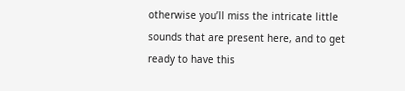otherwise you’ll miss the intricate little sounds that are present here, and to get ready to have this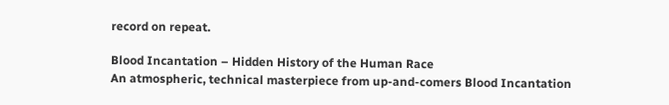record on repeat.

Blood Incantation – Hidden History of the Human Race
An atmospheric, technical masterpiece from up-and-comers Blood Incantation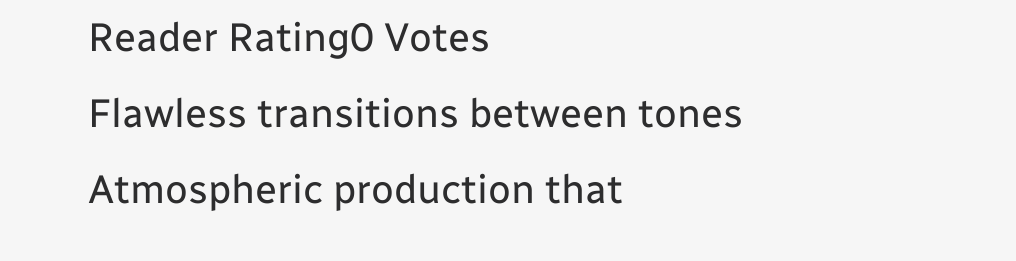Reader Rating0 Votes
Flawless transitions between tones
Atmospheric production that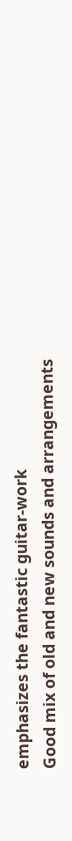emphasizes the fantastic guitar-work
Good mix of old and new sounds and arrangements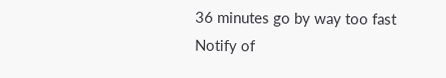36 minutes go by way too fast
Notify of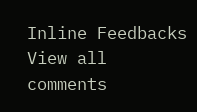Inline Feedbacks
View all comments